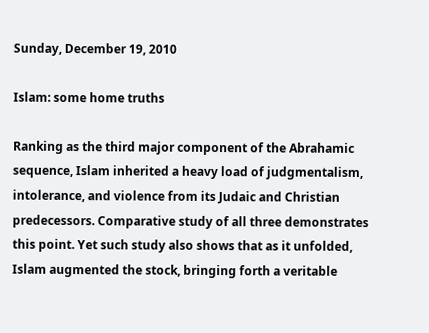Sunday, December 19, 2010

Islam: some home truths

Ranking as the third major component of the Abrahamic sequence, Islam inherited a heavy load of judgmentalism, intolerance, and violence from its Judaic and Christian predecessors. Comparative study of all three demonstrates this point. Yet such study also shows that as it unfolded, Islam augmented the stock, bringing forth a veritable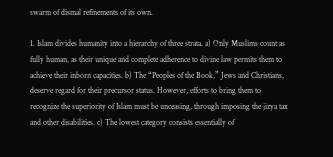swarm of dismal refinements of its own.

1. Islam divides humanity into a hierarchy of three strata. a) Only Muslims count as fully human, as their unique and complete adherence to divine law permits them to achieve their inborn capacities. b) The “Peoples of the Book,” Jews and Christians, deserve regard for their precursor status. However, efforts to bring them to recognize the superiority of Islam must be unceasing, through imposing the jizya tax and other disabilities. c) The lowest category consists essentially of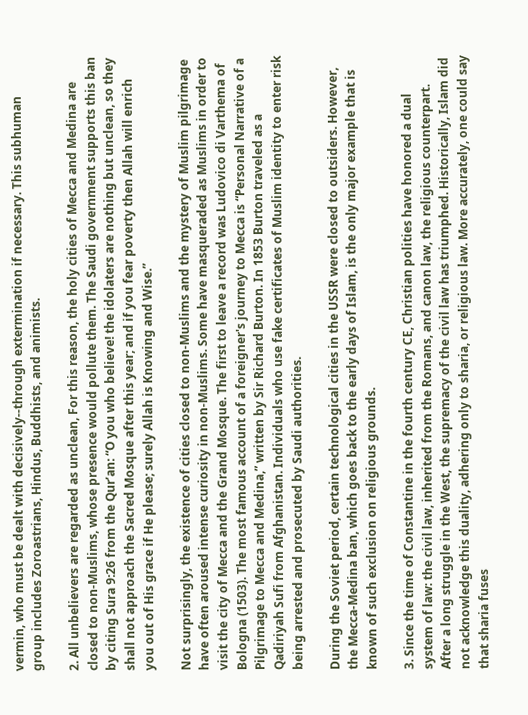vermin, who must be dealt with decisively--through extermination if necessary. This subhuman group includes Zoroastrians, Hindus, Buddhists, and animists.

2. All unbelievers are regarded as unclean, For this reason, the holy cities of Mecca and Medina are closed to non-Muslims, whose presence would pollute them. The Saudi government supports this ban by citing Sura 9:26 from the Qur’an: “O you who believe! the idolaters are nothing but unclean, so they shall not approach the Sacred Mosque after this year; and if you fear poverty then Allah will enrich you out of His grace if He please; surely Allah is Knowing and Wise.”

Not surprisingly, the existence of cities closed to non-Muslims and the mystery of Muslim pilgrimage have often aroused intense curiosity in non-Muslims. Some have masqueraded as Muslims in order to visit the city of Mecca and the Grand Mosque. The first to leave a record was Ludovico di Varthema of Bologna (1503). The most famous account of a foreigner's journey to Mecca is “Personal Narrative of a Pilgrimage to Mecca and Medina,” written by Sir Richard Burton. In 1853 Burton traveled as a Qadiriyah Sufi from Afghanistan. Individuals who use fake certificates of Muslim identity to enter risk being arrested and prosecuted by Saudi authorities.

During the Soviet period, certain technological cities in the USSR were closed to outsiders. However, the Mecca-Medina ban, which goes back to the early days of Islam, is the only major example that is known of such exclusion on religious grounds.

3. Since the time of Constantine in the fourth century CE, Christian polities have honored a dual system of law: the civil law, inherited from the Romans, and canon law, the religious counterpart. After a long struggle in the West, the supremacy of the civil law has triumphed. Historically, Islam did not acknowledge this duality, adhering only to sharia, or religious law. More accurately, one could say that sharia fuses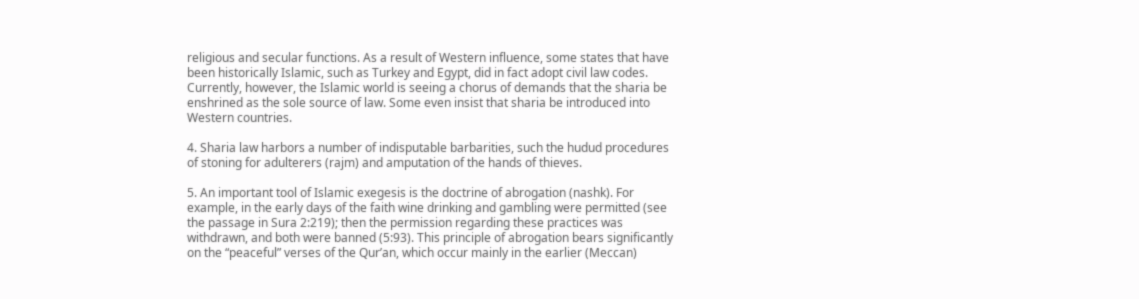religious and secular functions. As a result of Western influence, some states that have been historically Islamic, such as Turkey and Egypt, did in fact adopt civil law codes. Currently, however, the Islamic world is seeing a chorus of demands that the sharia be enshrined as the sole source of law. Some even insist that sharia be introduced into Western countries.

4. Sharia law harbors a number of indisputable barbarities, such the hudud procedures of stoning for adulterers (rajm) and amputation of the hands of thieves.

5. An important tool of Islamic exegesis is the doctrine of abrogation (nashk). For example, in the early days of the faith wine drinking and gambling were permitted (see the passage in Sura 2:219); then the permission regarding these practices was withdrawn, and both were banned (5:93). This principle of abrogation bears significantly on the “peaceful” verses of the Qur’an, which occur mainly in the earlier (Meccan)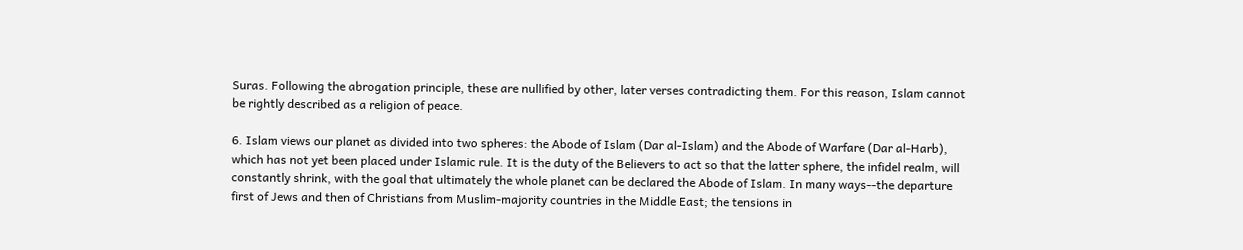Suras. Following the abrogation principle, these are nullified by other, later verses contradicting them. For this reason, Islam cannot be rightly described as a religion of peace.

6. Islam views our planet as divided into two spheres: the Abode of Islam (Dar al-Islam) and the Abode of Warfare (Dar al-Harb), which has not yet been placed under Islamic rule. It is the duty of the Believers to act so that the latter sphere, the infidel realm, will constantly shrink, with the goal that ultimately the whole planet can be declared the Abode of Islam. In many ways--the departure first of Jews and then of Christians from Muslim-majority countries in the Middle East; the tensions in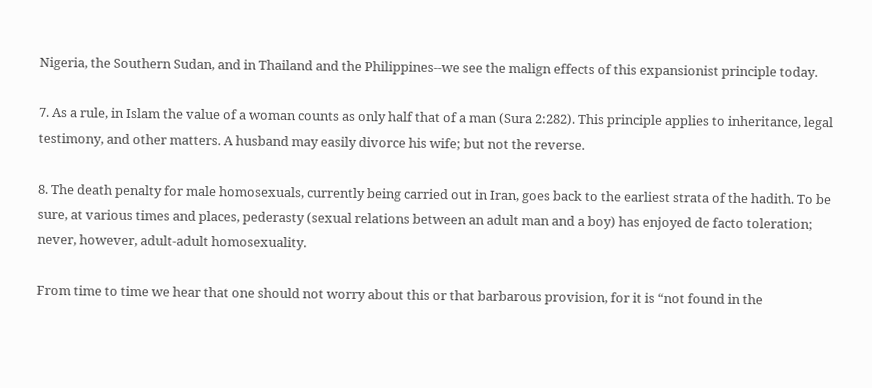Nigeria, the Southern Sudan, and in Thailand and the Philippines--we see the malign effects of this expansionist principle today.

7. As a rule, in Islam the value of a woman counts as only half that of a man (Sura 2:282). This principle applies to inheritance, legal testimony, and other matters. A husband may easily divorce his wife; but not the reverse.

8. The death penalty for male homosexuals, currently being carried out in Iran, goes back to the earliest strata of the hadith. To be sure, at various times and places, pederasty (sexual relations between an adult man and a boy) has enjoyed de facto toleration; never, however, adult-adult homosexuality.

From time to time we hear that one should not worry about this or that barbarous provision, for it is “not found in the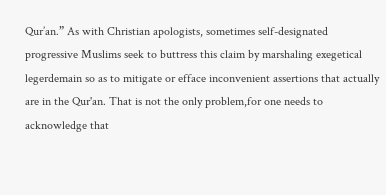Qur’an.” As with Christian apologists, sometimes self-designated progressive Muslims seek to buttress this claim by marshaling exegetical legerdemain so as to mitigate or efface inconvenient assertions that actually are in the Qur'an. That is not the only problem,for one needs to acknowledge that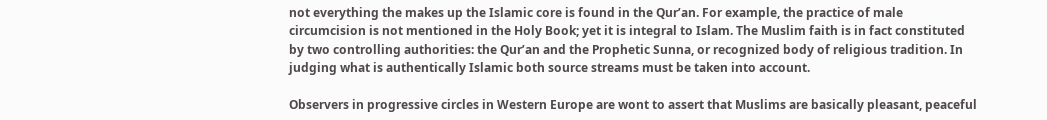not everything the makes up the Islamic core is found in the Qur’an. For example, the practice of male circumcision is not mentioned in the Holy Book; yet it is integral to Islam. The Muslim faith is in fact constituted by two controlling authorities: the Qur’an and the Prophetic Sunna, or recognized body of religious tradition. In judging what is authentically Islamic both source streams must be taken into account.

Observers in progressive circles in Western Europe are wont to assert that Muslims are basically pleasant, peaceful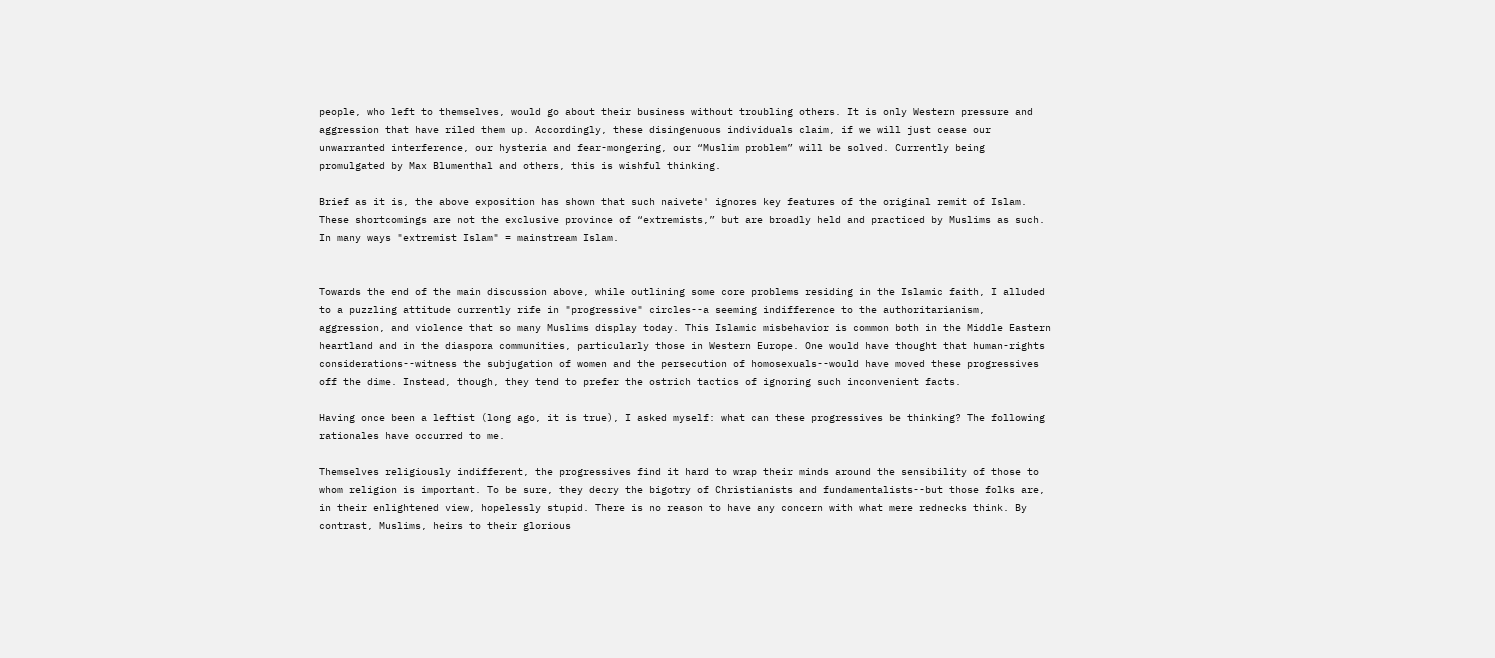people, who left to themselves, would go about their business without troubling others. It is only Western pressure and aggression that have riled them up. Accordingly, these disingenuous individuals claim, if we will just cease our unwarranted interference, our hysteria and fear-mongering, our “Muslim problem” will be solved. Currently being promulgated by Max Blumenthal and others, this is wishful thinking.

Brief as it is, the above exposition has shown that such naivete' ignores key features of the original remit of Islam. These shortcomings are not the exclusive province of “extremists,” but are broadly held and practiced by Muslims as such. In many ways "extremist Islam" = mainstream Islam.


Towards the end of the main discussion above, while outlining some core problems residing in the Islamic faith, I alluded to a puzzling attitude currently rife in "progressive" circles--a seeming indifference to the authoritarianism, aggression, and violence that so many Muslims display today. This Islamic misbehavior is common both in the Middle Eastern heartland and in the diaspora communities, particularly those in Western Europe. One would have thought that human-rights considerations--witness the subjugation of women and the persecution of homosexuals--would have moved these progressives off the dime. Instead, though, they tend to prefer the ostrich tactics of ignoring such inconvenient facts.

Having once been a leftist (long ago, it is true), I asked myself: what can these progressives be thinking? The following rationales have occurred to me.

Themselves religiously indifferent, the progressives find it hard to wrap their minds around the sensibility of those to whom religion is important. To be sure, they decry the bigotry of Christianists and fundamentalists--but those folks are, in their enlightened view, hopelessly stupid. There is no reason to have any concern with what mere rednecks think. By contrast, Muslims, heirs to their glorious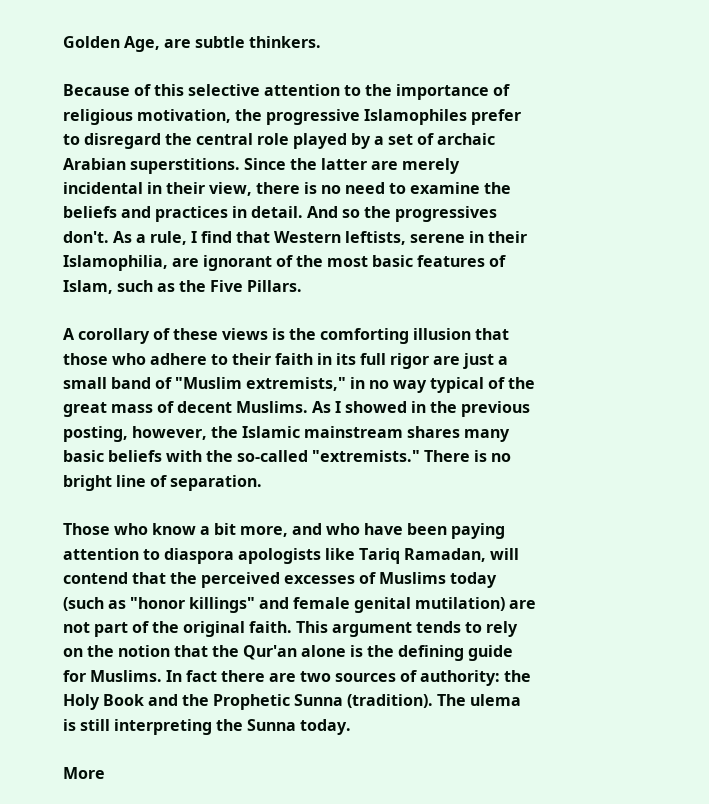Golden Age, are subtle thinkers.

Because of this selective attention to the importance of religious motivation, the progressive Islamophiles prefer to disregard the central role played by a set of archaic Arabian superstitions. Since the latter are merely incidental in their view, there is no need to examine the beliefs and practices in detail. And so the progressives don't. As a rule, I find that Western leftists, serene in their Islamophilia, are ignorant of the most basic features of Islam, such as the Five Pillars.

A corollary of these views is the comforting illusion that those who adhere to their faith in its full rigor are just a small band of "Muslim extremists," in no way typical of the great mass of decent Muslims. As I showed in the previous posting, however, the Islamic mainstream shares many basic beliefs with the so-called "extremists." There is no bright line of separation.

Those who know a bit more, and who have been paying attention to diaspora apologists like Tariq Ramadan, will contend that the perceived excesses of Muslims today (such as "honor killings" and female genital mutilation) are not part of the original faith. This argument tends to rely on the notion that the Qur'an alone is the defining guide for Muslims. In fact there are two sources of authority: the Holy Book and the Prophetic Sunna (tradition). The ulema is still interpreting the Sunna today.

More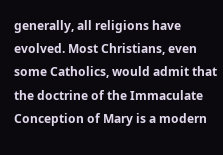generally, all religions have evolved. Most Christians, even some Catholics, would admit that the doctrine of the Immaculate Conception of Mary is a modern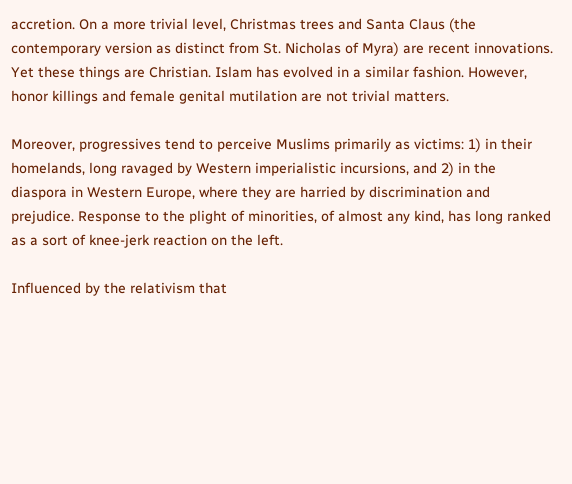accretion. On a more trivial level, Christmas trees and Santa Claus (the contemporary version as distinct from St. Nicholas of Myra) are recent innovations. Yet these things are Christian. Islam has evolved in a similar fashion. However, honor killings and female genital mutilation are not trivial matters.

Moreover, progressives tend to perceive Muslims primarily as victims: 1) in their homelands, long ravaged by Western imperialistic incursions, and 2) in the diaspora in Western Europe, where they are harried by discrimination and prejudice. Response to the plight of minorities, of almost any kind, has long ranked as a sort of knee-jerk reaction on the left.

Influenced by the relativism that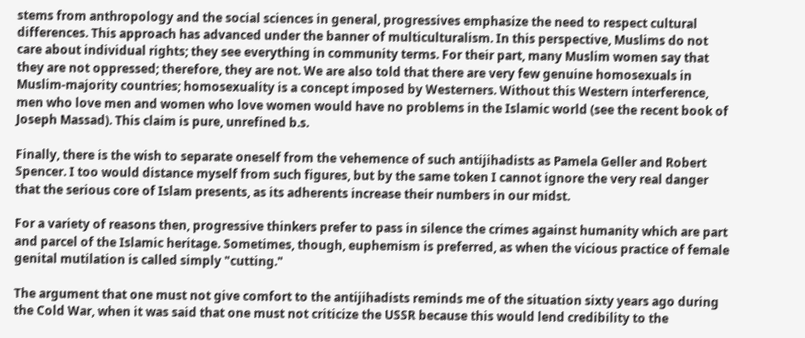stems from anthropology and the social sciences in general, progressives emphasize the need to respect cultural differences. This approach has advanced under the banner of multiculturalism. In this perspective, Muslims do not care about individual rights; they see everything in community terms. For their part, many Muslim women say that they are not oppressed; therefore, they are not. We are also told that there are very few genuine homosexuals in Muslim-majority countries; homosexuality is a concept imposed by Westerners. Without this Western interference, men who love men and women who love women would have no problems in the Islamic world (see the recent book of Joseph Massad). This claim is pure, unrefined b.s.

Finally, there is the wish to separate oneself from the vehemence of such antijihadists as Pamela Geller and Robert Spencer. I too would distance myself from such figures, but by the same token I cannot ignore the very real danger that the serious core of Islam presents, as its adherents increase their numbers in our midst.

For a variety of reasons then, progressive thinkers prefer to pass in silence the crimes against humanity which are part and parcel of the Islamic heritage. Sometimes, though, euphemism is preferred, as when the vicious practice of female genital mutilation is called simply "cutting."

The argument that one must not give comfort to the antijihadists reminds me of the situation sixty years ago during the Cold War, when it was said that one must not criticize the USSR because this would lend credibility to the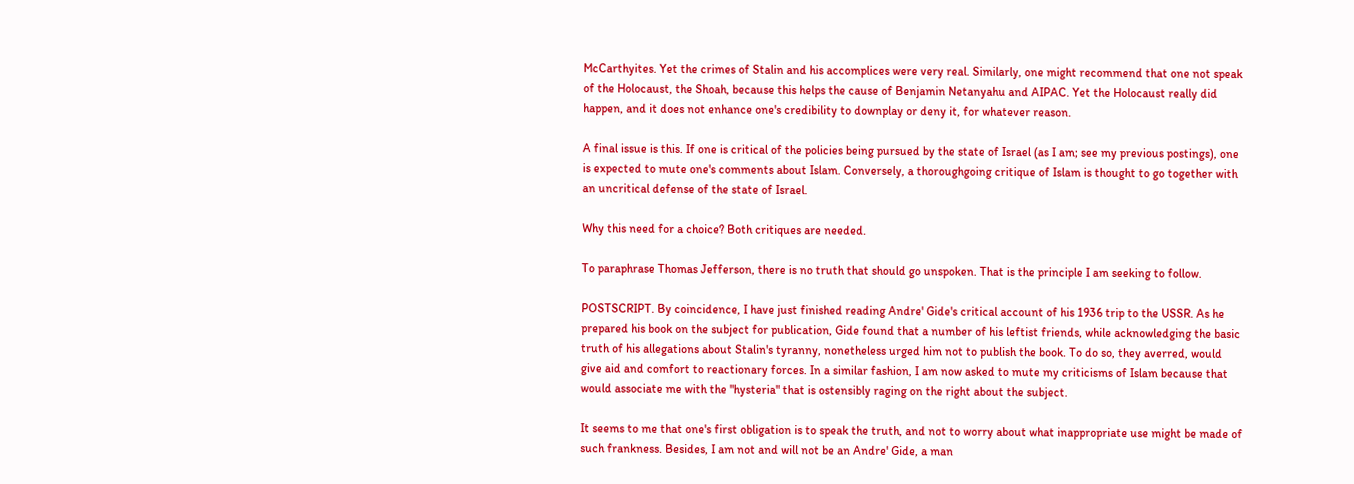McCarthyites. Yet the crimes of Stalin and his accomplices were very real. Similarly, one might recommend that one not speak of the Holocaust, the Shoah, because this helps the cause of Benjamin Netanyahu and AIPAC. Yet the Holocaust really did happen, and it does not enhance one's credibility to downplay or deny it, for whatever reason.

A final issue is this. If one is critical of the policies being pursued by the state of Israel (as I am; see my previous postings), one is expected to mute one's comments about Islam. Conversely, a thoroughgoing critique of Islam is thought to go together with an uncritical defense of the state of Israel.

Why this need for a choice? Both critiques are needed.

To paraphrase Thomas Jefferson, there is no truth that should go unspoken. That is the principle I am seeking to follow.

POSTSCRIPT. By coincidence, I have just finished reading Andre' Gide's critical account of his 1936 trip to the USSR. As he prepared his book on the subject for publication, Gide found that a number of his leftist friends, while acknowledging the basic truth of his allegations about Stalin's tyranny, nonetheless urged him not to publish the book. To do so, they averred, would give aid and comfort to reactionary forces. In a similar fashion, I am now asked to mute my criticisms of Islam because that would associate me with the "hysteria" that is ostensibly raging on the right about the subject.

It seems to me that one's first obligation is to speak the truth, and not to worry about what inappropriate use might be made of such frankness. Besides, I am not and will not be an Andre' Gide, a man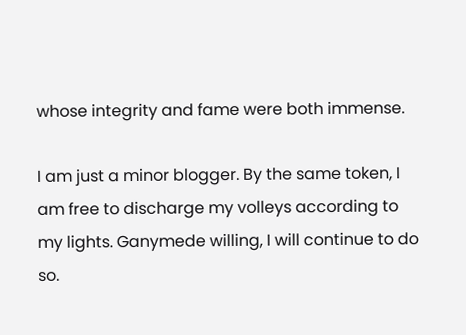whose integrity and fame were both immense.

I am just a minor blogger. By the same token, I am free to discharge my volleys according to my lights. Ganymede willing, I will continue to do so.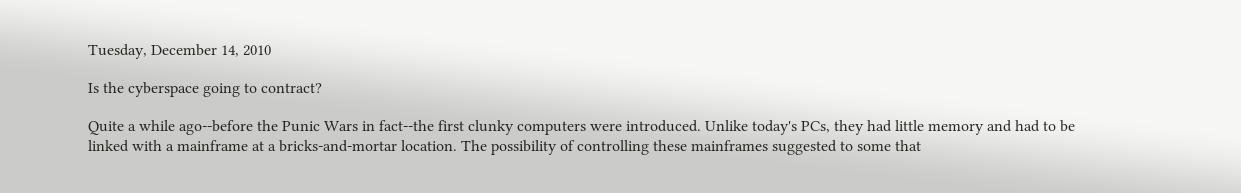Tuesday, December 14, 2010

Is the cyberspace going to contract?

Quite a while ago--before the Punic Wars in fact--the first clunky computers were introduced. Unlike today's PCs, they had little memory and had to be linked with a mainframe at a bricks-and-mortar location. The possibility of controlling these mainframes suggested to some that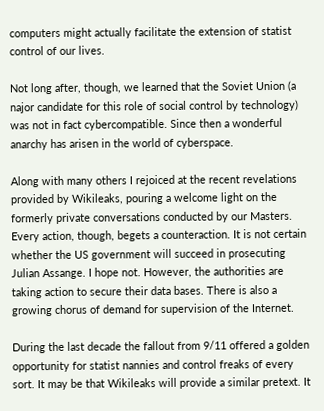computers might actually facilitate the extension of statist control of our lives.

Not long after, though, we learned that the Soviet Union (a najor candidate for this role of social control by technology) was not in fact cybercompatible. Since then a wonderful anarchy has arisen in the world of cyberspace.

Along with many others I rejoiced at the recent revelations provided by Wikileaks, pouring a welcome light on the formerly private conversations conducted by our Masters. Every action, though, begets a counteraction. It is not certain whether the US government will succeed in prosecuting Julian Assange. I hope not. However, the authorities are taking action to secure their data bases. There is also a growing chorus of demand for supervision of the Internet.

During the last decade the fallout from 9/11 offered a golden opportunity for statist nannies and control freaks of every sort. It may be that Wikileaks will provide a similar pretext. It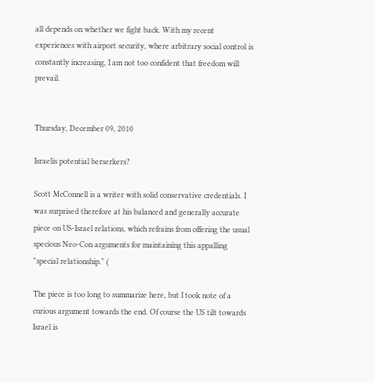all depends on whether we fight back. With my recent experiences with airport security, where arbitrary social control is constantly increasing, I am not too confident that freedom will prevail.


Thursday, December 09, 2010

Israelis potential berserkers?

Scott McConnell is a writer with solid conservative credentials. I was surprised therefore at his balanced and generally accurate piece on US-Israel relations, which refrains from offering the usual specious Neo-Con arguments for maintaining this appalling "special relationship." (

The piece is too long to summarize here, but I took note of a curious argument towards the end. Of course the US tilt towards Israel is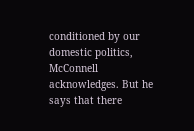conditioned by our domestic politics, McConnell acknowledges. But he says that there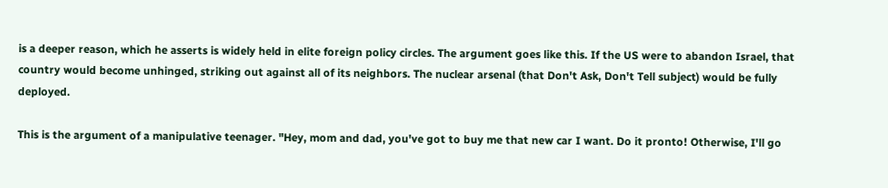is a deeper reason, which he asserts is widely held in elite foreign policy circles. The argument goes like this. If the US were to abandon Israel, that country would become unhinged, striking out against all of its neighbors. The nuclear arsenal (that Don't Ask, Don't Tell subject) would be fully deployed.

This is the argument of a manipulative teenager. "Hey, mom and dad, you've got to buy me that new car I want. Do it pronto! Otherwise, I'll go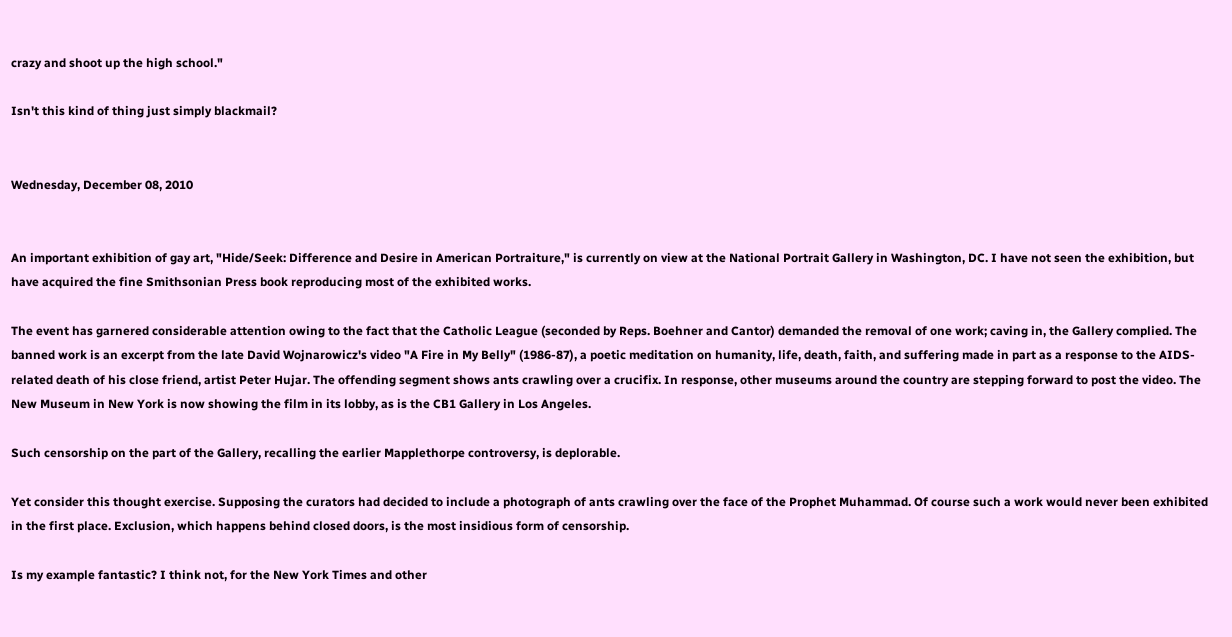crazy and shoot up the high school."

Isn't this kind of thing just simply blackmail?


Wednesday, December 08, 2010


An important exhibition of gay art, "Hide/Seek: Difference and Desire in American Portraiture," is currently on view at the National Portrait Gallery in Washington, DC. I have not seen the exhibition, but have acquired the fine Smithsonian Press book reproducing most of the exhibited works.

The event has garnered considerable attention owing to the fact that the Catholic League (seconded by Reps. Boehner and Cantor) demanded the removal of one work; caving in, the Gallery complied. The banned work is an excerpt from the late David Wojnarowicz's video "A Fire in My Belly" (1986-87), a poetic meditation on humanity, life, death, faith, and suffering made in part as a response to the AIDS-related death of his close friend, artist Peter Hujar. The offending segment shows ants crawling over a crucifix. In response, other museums around the country are stepping forward to post the video. The New Museum in New York is now showing the film in its lobby, as is the CB1 Gallery in Los Angeles.

Such censorship on the part of the Gallery, recalling the earlier Mapplethorpe controversy, is deplorable.

Yet consider this thought exercise. Supposing the curators had decided to include a photograph of ants crawling over the face of the Prophet Muhammad. Of course such a work would never been exhibited in the first place. Exclusion, which happens behind closed doors, is the most insidious form of censorship.

Is my example fantastic? I think not, for the New York Times and other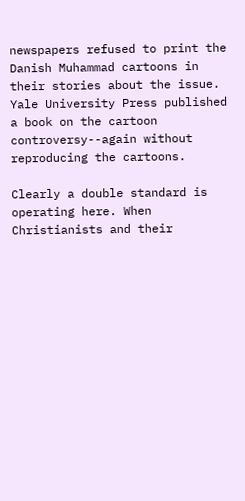newspapers refused to print the Danish Muhammad cartoons in their stories about the issue. Yale University Press published a book on the cartoon controversy--again without reproducing the cartoons.

Clearly a double standard is operating here. When Christianists and their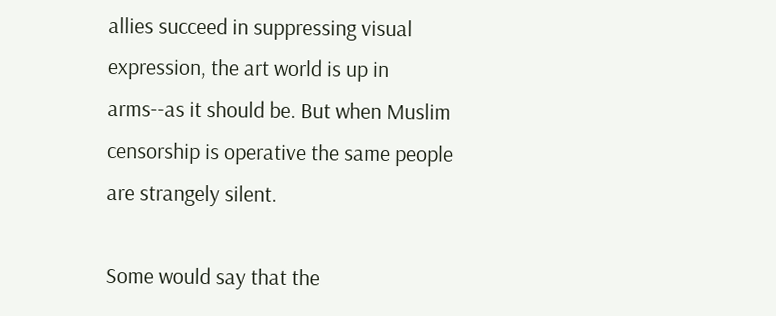allies succeed in suppressing visual expression, the art world is up in arms--as it should be. But when Muslim censorship is operative the same people are strangely silent.

Some would say that the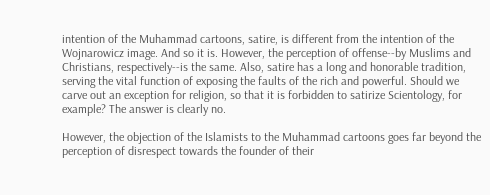intention of the Muhammad cartoons, satire, is different from the intention of the Wojnarowicz image. And so it is. However, the perception of offense--by Muslims and Christians, respectively--is the same. Also, satire has a long and honorable tradition, serving the vital function of exposing the faults of the rich and powerful. Should we carve out an exception for religion, so that it is forbidden to satirize Scientology, for example? The answer is clearly no.

However, the objection of the Islamists to the Muhammad cartoons goes far beyond the perception of disrespect towards the founder of their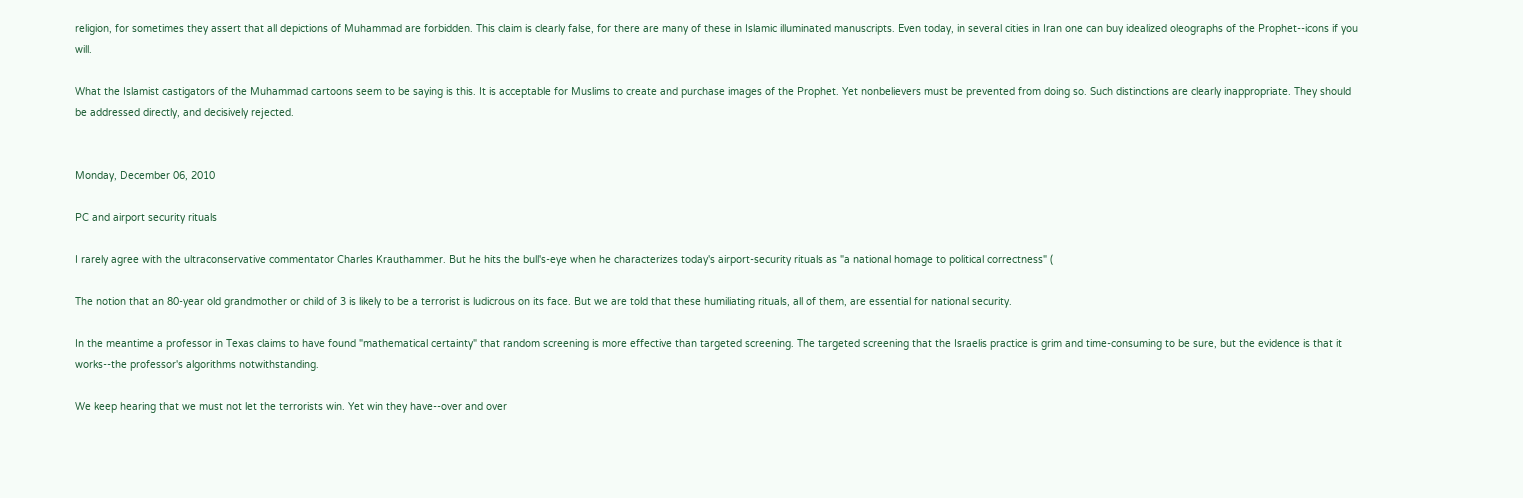religion, for sometimes they assert that all depictions of Muhammad are forbidden. This claim is clearly false, for there are many of these in Islamic illuminated manuscripts. Even today, in several cities in Iran one can buy idealized oleographs of the Prophet--icons if you will.

What the Islamist castigators of the Muhammad cartoons seem to be saying is this. It is acceptable for Muslims to create and purchase images of the Prophet. Yet nonbelievers must be prevented from doing so. Such distinctions are clearly inappropriate. They should be addressed directly, and decisively rejected.


Monday, December 06, 2010

PC and airport security rituals

I rarely agree with the ultraconservative commentator Charles Krauthammer. But he hits the bull's-eye when he characterizes today's airport-security rituals as "a national homage to political correctness" (

The notion that an 80-year old grandmother or child of 3 is likely to be a terrorist is ludicrous on its face. But we are told that these humiliating rituals, all of them, are essential for national security.

In the meantime a professor in Texas claims to have found "mathematical certainty" that random screening is more effective than targeted screening. The targeted screening that the Israelis practice is grim and time-consuming to be sure, but the evidence is that it works--the professor's algorithms notwithstanding.

We keep hearing that we must not let the terrorists win. Yet win they have--over and over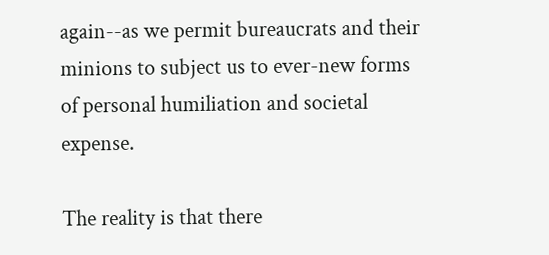again--as we permit bureaucrats and their minions to subject us to ever-new forms of personal humiliation and societal expense.

The reality is that there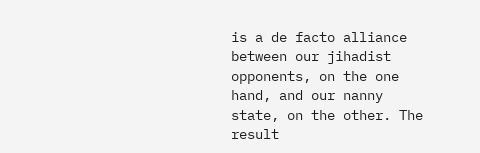is a de facto alliance between our jihadist opponents, on the one hand, and our nanny state, on the other. The result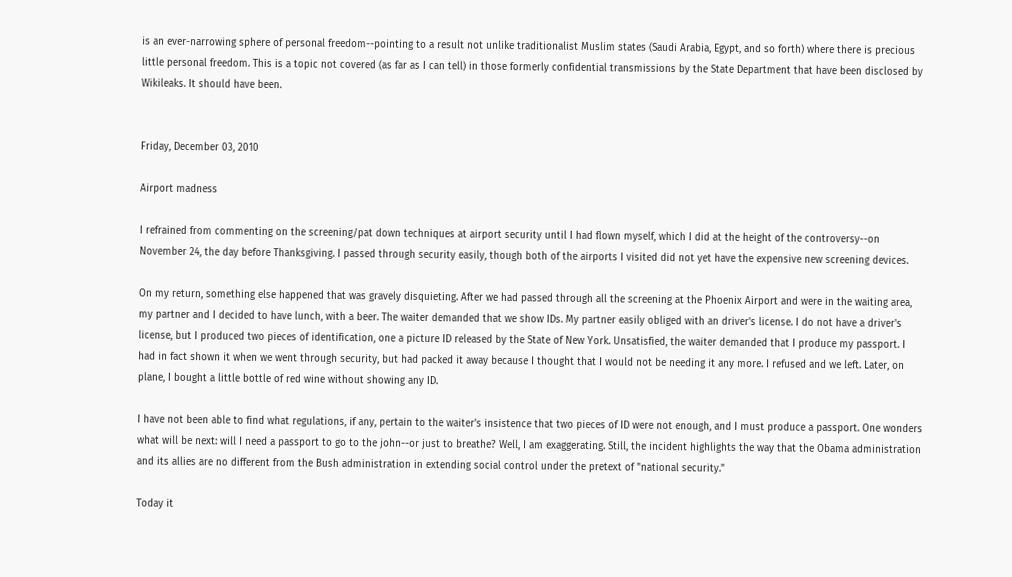is an ever-narrowing sphere of personal freedom--pointing to a result not unlike traditionalist Muslim states (Saudi Arabia, Egypt, and so forth) where there is precious little personal freedom. This is a topic not covered (as far as I can tell) in those formerly confidential transmissions by the State Department that have been disclosed by Wikileaks. It should have been.


Friday, December 03, 2010

Airport madness

I refrained from commenting on the screening/pat down techniques at airport security until I had flown myself, which I did at the height of the controversy--on November 24, the day before Thanksgiving. I passed through security easily, though both of the airports I visited did not yet have the expensive new screening devices.

On my return, something else happened that was gravely disquieting. After we had passed through all the screening at the Phoenix Airport and were in the waiting area, my partner and I decided to have lunch, with a beer. The waiter demanded that we show IDs. My partner easily obliged with an driver's license. I do not have a driver's license, but I produced two pieces of identification, one a picture ID released by the State of New York. Unsatisfied, the waiter demanded that I produce my passport. I had in fact shown it when we went through security, but had packed it away because I thought that I would not be needing it any more. I refused and we left. Later, on plane, I bought a little bottle of red wine without showing any ID.

I have not been able to find what regulations, if any, pertain to the waiter's insistence that two pieces of ID were not enough, and I must produce a passport. One wonders what will be next: will I need a passport to go to the john--or just to breathe? Well, I am exaggerating. Still, the incident highlights the way that the Obama administration and its allies are no different from the Bush administration in extending social control under the pretext of "national security."

Today it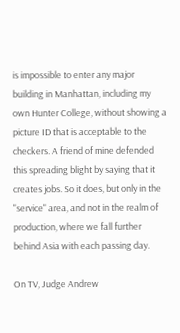is impossible to enter any major building in Manhattan, including my own Hunter College, without showing a picture ID that is acceptable to the checkers. A friend of mine defended this spreading blight by saying that it creates jobs. So it does, but only in the "service" area, and not in the realm of production, where we fall further behind Asia with each passing day.

On TV, Judge Andrew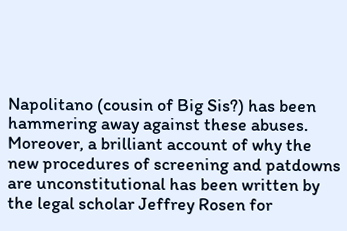Napolitano (cousin of Big Sis?) has been hammering away against these abuses. Moreover, a brilliant account of why the new procedures of screening and patdowns are unconstitutional has been written by the legal scholar Jeffrey Rosen for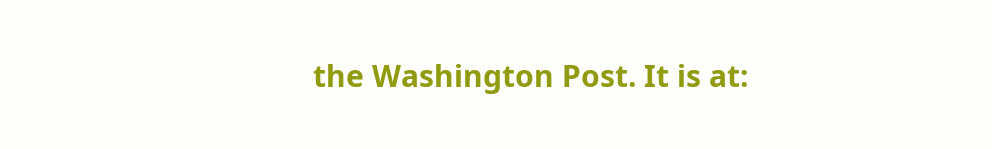the Washington Post. It is at: